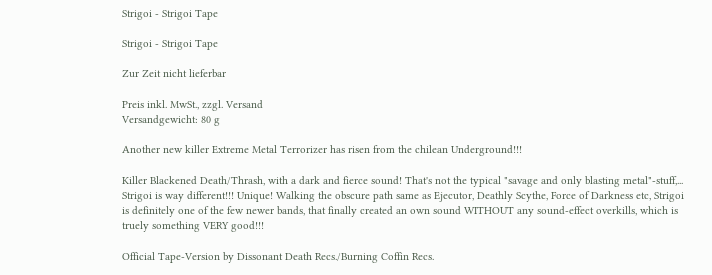Strigoi - Strigoi Tape

Strigoi - Strigoi Tape

Zur Zeit nicht lieferbar

Preis inkl. MwSt., zzgl. Versand
Versandgewicht: 80 g

Another new killer Extreme Metal Terrorizer has risen from the chilean Underground!!!

Killer Blackened Death/Thrash, with a dark and fierce sound! That's not the typical "savage and only blasting metal"-stuff,... Strigoi is way different!!! Unique! Walking the obscure path same as Ejecutor, Deathly Scythe, Force of Darkness etc, Strigoi is definitely one of the few newer bands, that finally created an own sound WITHOUT any sound-effect overkills, which is truely something VERY good!!!

Official Tape-Version by Dissonant Death Recs./Burning Coffin Recs.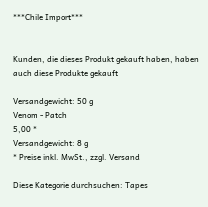***Chile Import***


Kunden, die dieses Produkt gekauft haben, haben auch diese Produkte gekauft

Versandgewicht: 50 g
Venom - Patch
5,00 *
Versandgewicht: 8 g
* Preise inkl. MwSt., zzgl. Versand

Diese Kategorie durchsuchen: Tapes